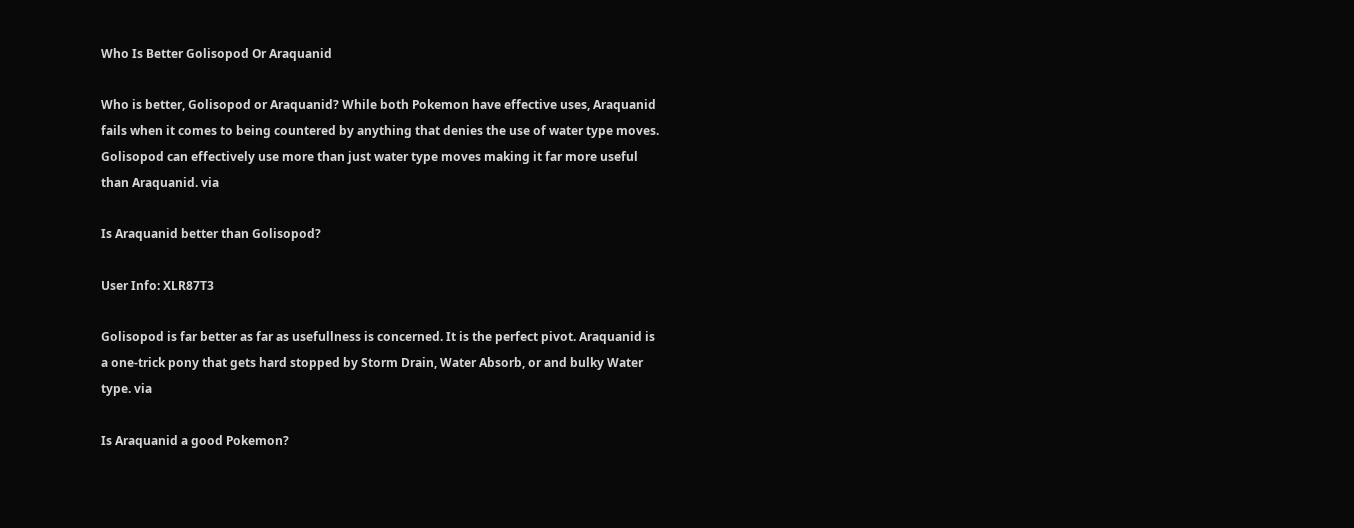Who Is Better Golisopod Or Araquanid

Who is better, Golisopod or Araquanid? While both Pokemon have effective uses, Araquanid fails when it comes to being countered by anything that denies the use of water type moves. Golisopod can effectively use more than just water type moves making it far more useful than Araquanid. via

Is Araquanid better than Golisopod?

User Info: XLR87T3

Golisopod is far better as far as usefullness is concerned. It is the perfect pivot. Araquanid is a one-trick pony that gets hard stopped by Storm Drain, Water Absorb, or and bulky Water type. via

Is Araquanid a good Pokemon?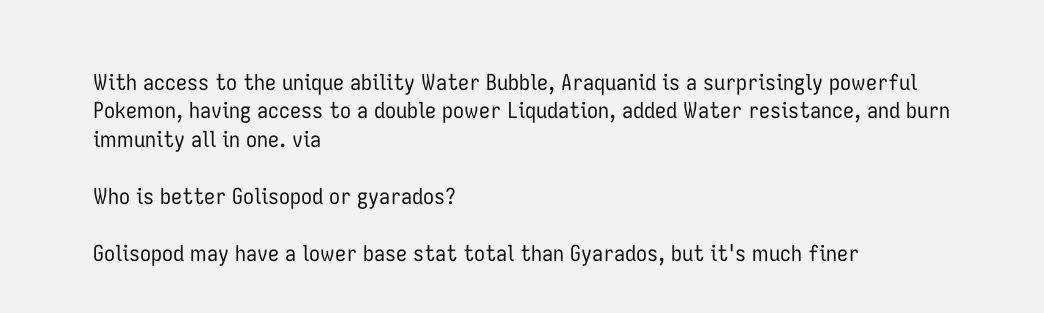With access to the unique ability Water Bubble, Araquanid is a surprisingly powerful Pokemon, having access to a double power Liqudation, added Water resistance, and burn immunity all in one. via

Who is better Golisopod or gyarados?

Golisopod may have a lower base stat total than Gyarados, but it's much finer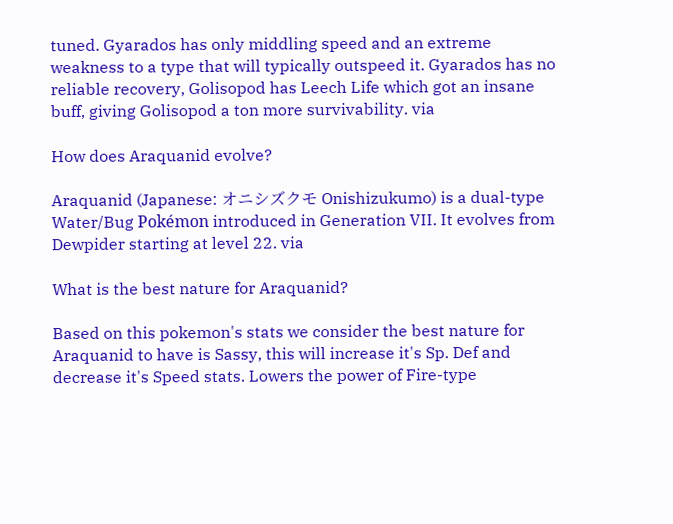tuned. Gyarados has only middling speed and an extreme weakness to a type that will typically outspeed it. Gyarados has no reliable recovery, Golisopod has Leech Life which got an insane buff, giving Golisopod a ton more survivability. via

How does Araquanid evolve?

Araquanid (Japanese: オニシズクモ Onishizukumo) is a dual-type Water/Bug Pokémon introduced in Generation VII. It evolves from Dewpider starting at level 22. via

What is the best nature for Araquanid?

Based on this pokemon's stats we consider the best nature for Araquanid to have is Sassy, this will increase it's Sp. Def and decrease it's Speed stats. Lowers the power of Fire-type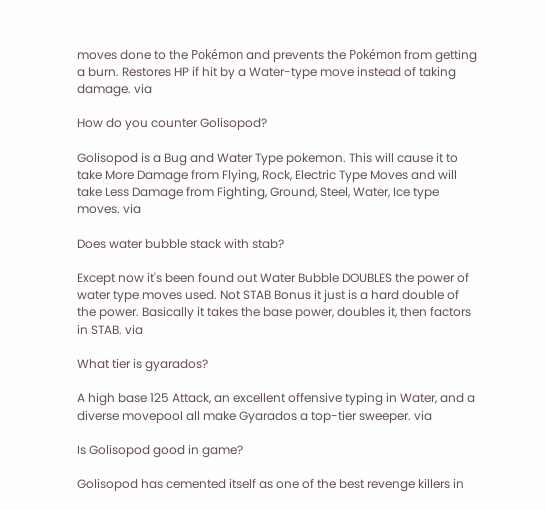moves done to the Pokémon and prevents the Pokémon from getting a burn. Restores HP if hit by a Water-type move instead of taking damage. via

How do you counter Golisopod?

Golisopod is a Bug and Water Type pokemon. This will cause it to take More Damage from Flying, Rock, Electric Type Moves and will take Less Damage from Fighting, Ground, Steel, Water, Ice type moves. via

Does water bubble stack with stab?

Except now it's been found out Water Bubble DOUBLES the power of water type moves used. Not STAB Bonus it just is a hard double of the power. Basically it takes the base power, doubles it, then factors in STAB. via

What tier is gyarados?

A high base 125 Attack, an excellent offensive typing in Water, and a diverse movepool all make Gyarados a top-tier sweeper. via

Is Golisopod good in game?

Golisopod has cemented itself as one of the best revenge killers in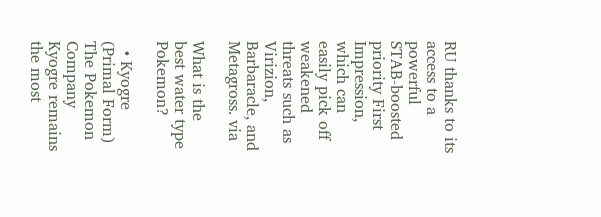RU thanks to its access to a powerful STAB-boosted priority First Impression, which can easily pick off weakened threats such as Virizion, Barbaracle, and Metagross. via

What is the best water type Pokemon?

  • Kyogre (Primal Form) The Pokemon Company Kyogre remains the most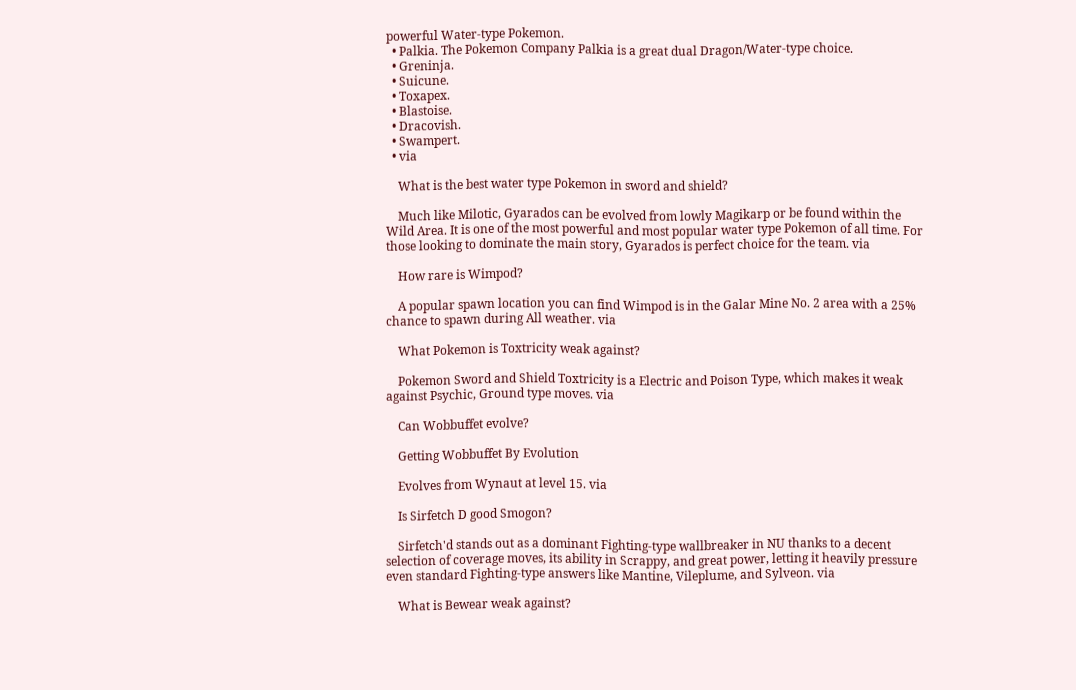powerful Water-type Pokemon.
  • Palkia. The Pokemon Company Palkia is a great dual Dragon/Water-type choice.
  • Greninja.
  • Suicune.
  • Toxapex.
  • Blastoise.
  • Dracovish.
  • Swampert.
  • via

    What is the best water type Pokemon in sword and shield?

    Much like Milotic, Gyarados can be evolved from lowly Magikarp or be found within the Wild Area. It is one of the most powerful and most popular water type Pokemon of all time. For those looking to dominate the main story, Gyarados is perfect choice for the team. via

    How rare is Wimpod?

    A popular spawn location you can find Wimpod is in the Galar Mine No. 2 area with a 25% chance to spawn during All weather. via

    What Pokemon is Toxtricity weak against?

    Pokemon Sword and Shield Toxtricity is a Electric and Poison Type, which makes it weak against Psychic, Ground type moves. via

    Can Wobbuffet evolve?

    Getting Wobbuffet By Evolution

    Evolves from Wynaut at level 15. via

    Is Sirfetch D good Smogon?

    Sirfetch'd stands out as a dominant Fighting-type wallbreaker in NU thanks to a decent selection of coverage moves, its ability in Scrappy, and great power, letting it heavily pressure even standard Fighting-type answers like Mantine, Vileplume, and Sylveon. via

    What is Bewear weak against?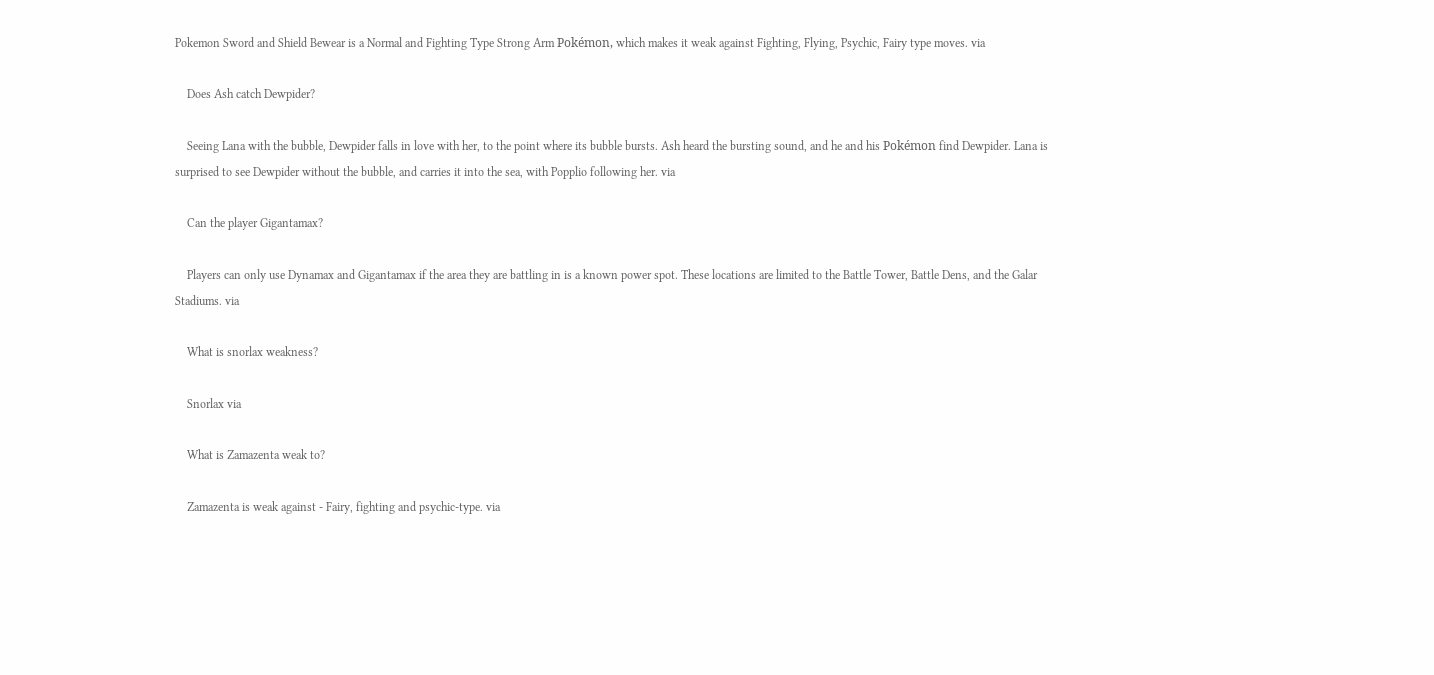Pokemon Sword and Shield Bewear is a Normal and Fighting Type Strong Arm Pokémon, which makes it weak against Fighting, Flying, Psychic, Fairy type moves. via

    Does Ash catch Dewpider?

    Seeing Lana with the bubble, Dewpider falls in love with her, to the point where its bubble bursts. Ash heard the bursting sound, and he and his Pokémon find Dewpider. Lana is surprised to see Dewpider without the bubble, and carries it into the sea, with Popplio following her. via

    Can the player Gigantamax?

    Players can only use Dynamax and Gigantamax if the area they are battling in is a known power spot. These locations are limited to the Battle Tower, Battle Dens, and the Galar Stadiums. via

    What is snorlax weakness?

    Snorlax via

    What is Zamazenta weak to?

    Zamazenta is weak against - Fairy, fighting and psychic-type. via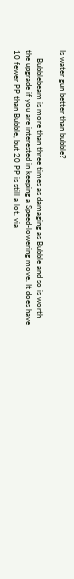Is water gun better than bubble?

    Bubblebeam is more than three times as damaging as Bubble and so is worth the upgrade if you are interested in keeping a Speed-lowering move. It does have 10 fewer PP than Bubble, but 20 PP is still a lot. via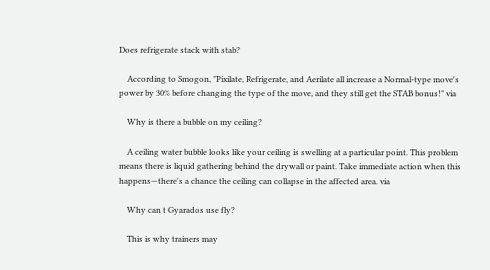Does refrigerate stack with stab?

    According to Smogon, "Pixilate, Refrigerate, and Aerilate all increase a Normal-type move's power by 30% before changing the type of the move, and they still get the STAB bonus!" via

    Why is there a bubble on my ceiling?

    A ceiling water bubble looks like your ceiling is swelling at a particular point. This problem means there is liquid gathering behind the drywall or paint. Take immediate action when this happens—there's a chance the ceiling can collapse in the affected area. via

    Why can t Gyarados use fly?

    This is why trainers may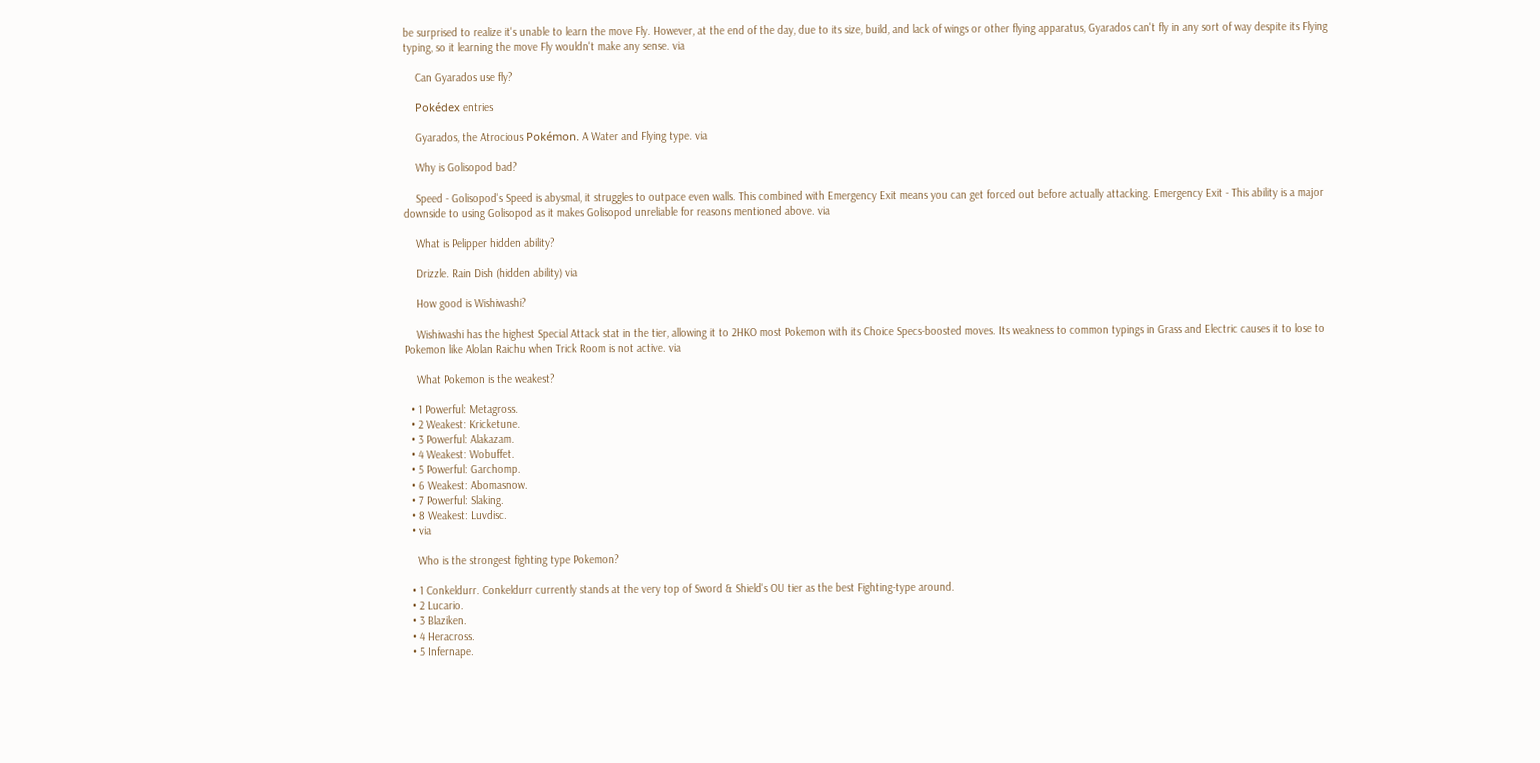be surprised to realize it's unable to learn the move Fly. However, at the end of the day, due to its size, build, and lack of wings or other flying apparatus, Gyarados can't fly in any sort of way despite its Flying typing, so it learning the move Fly wouldn't make any sense. via

    Can Gyarados use fly?

    Pokédex entries

    Gyarados, the Atrocious Pokémon. A Water and Flying type. via

    Why is Golisopod bad?

    Speed - Golisopod's Speed is abysmal, it struggles to outpace even walls. This combined with Emergency Exit means you can get forced out before actually attacking. Emergency Exit - This ability is a major downside to using Golisopod as it makes Golisopod unreliable for reasons mentioned above. via

    What is Pelipper hidden ability?

    Drizzle. Rain Dish (hidden ability) via

    How good is Wishiwashi?

    Wishiwashi has the highest Special Attack stat in the tier, allowing it to 2HKO most Pokemon with its Choice Specs-boosted moves. Its weakness to common typings in Grass and Electric causes it to lose to Pokemon like Alolan Raichu when Trick Room is not active. via

    What Pokemon is the weakest?

  • 1 Powerful: Metagross.
  • 2 Weakest: Kricketune.
  • 3 Powerful: Alakazam.
  • 4 Weakest: Wobuffet.
  • 5 Powerful: Garchomp.
  • 6 Weakest: Abomasnow.
  • 7 Powerful: Slaking.
  • 8 Weakest: Luvdisc.
  • via

    Who is the strongest fighting type Pokemon?

  • 1 Conkeldurr. Conkeldurr currently stands at the very top of Sword & Shield's OU tier as the best Fighting-type around.
  • 2 Lucario.
  • 3 Blaziken.
  • 4 Heracross.
  • 5 Infernape.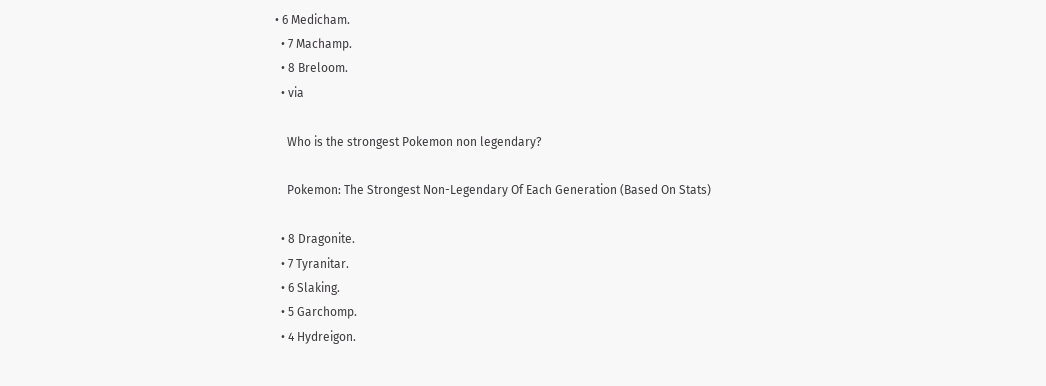• 6 Medicham.
  • 7 Machamp.
  • 8 Breloom.
  • via

    Who is the strongest Pokemon non legendary?

    Pokemon: The Strongest Non-Legendary Of Each Generation (Based On Stats)

  • 8 Dragonite.
  • 7 Tyranitar.
  • 6 Slaking.
  • 5 Garchomp.
  • 4 Hydreigon.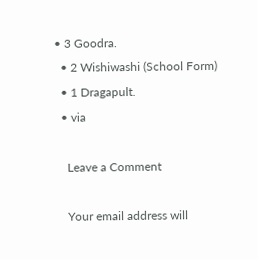• 3 Goodra.
  • 2 Wishiwashi (School Form)
  • 1 Dragapult.
  • via

    Leave a Comment

    Your email address will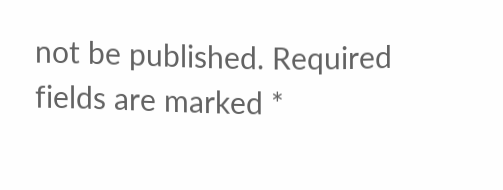not be published. Required fields are marked *